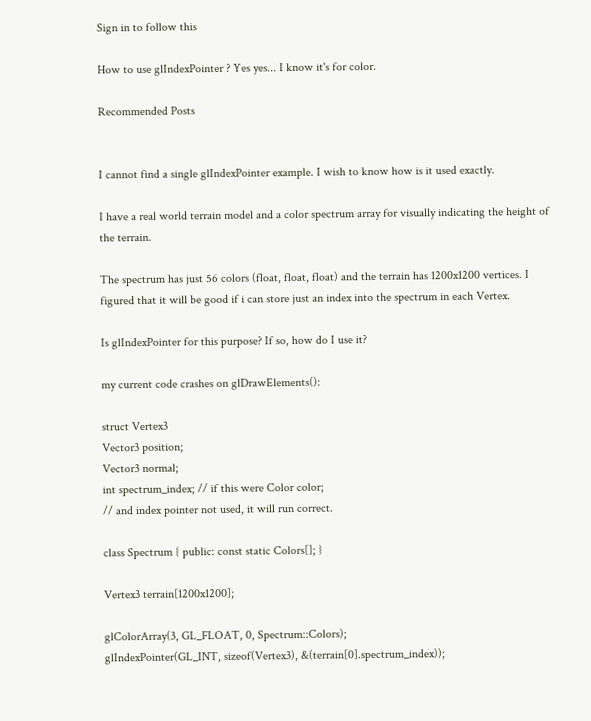Sign in to follow this

How to use glIndexPointer ? Yes yes... I know it's for color.

Recommended Posts


I cannot find a single glIndexPointer example. I wish to know how is it used exactly.

I have a real world terrain model and a color spectrum array for visually indicating the height of the terrain.

The spectrum has just 56 colors (float, float, float) and the terrain has 1200x1200 vertices. I figured that it will be good if i can store just an index into the spectrum in each Vertex.

Is glIndexPointer for this purpose? If so, how do I use it?

my current code crashes on glDrawElements():

struct Vertex3
Vector3 position;
Vector3 normal;
int spectrum_index; // if this were Color color;
// and index pointer not used, it will run correct.

class Spectrum { public: const static Colors[]; }

Vertex3 terrain[1200x1200];

glColorArray(3, GL_FLOAT, 0, Spectrum::Colors);
glIndexPointer(GL_INT, sizeof(Vertex3), &(terrain[0].spectrum_index));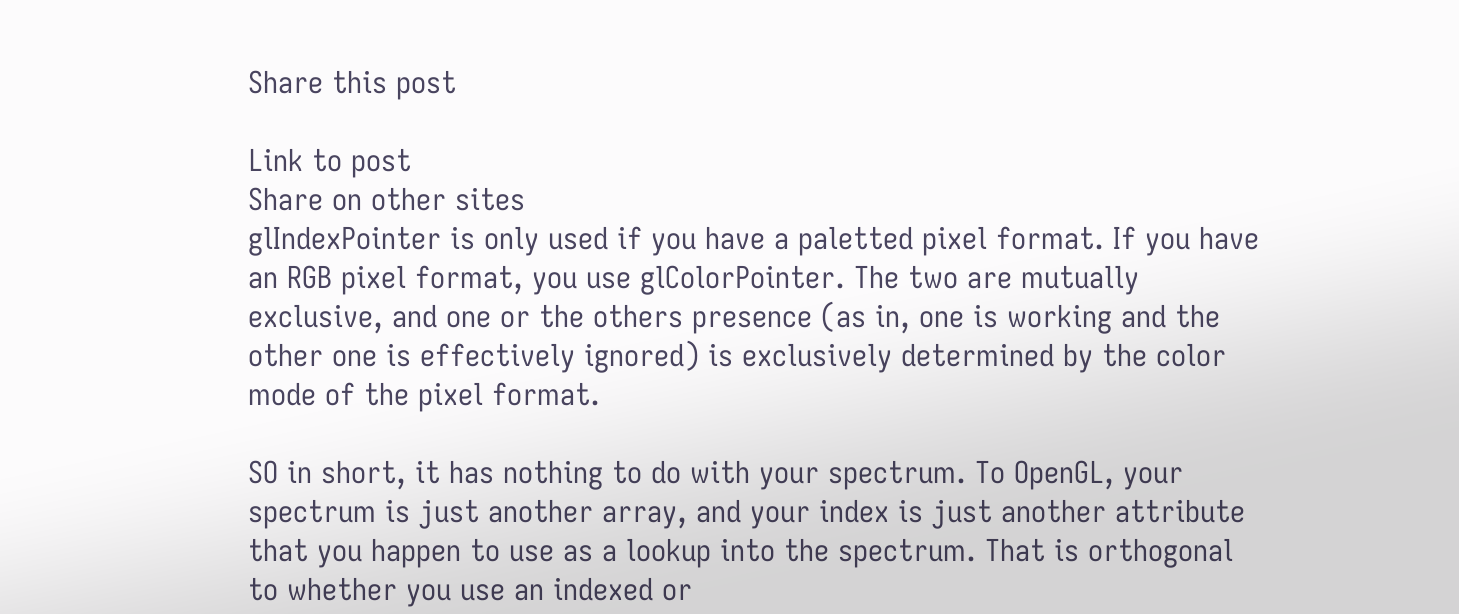Share this post

Link to post
Share on other sites
glIndexPointer is only used if you have a paletted pixel format. If you have an RGB pixel format, you use glColorPointer. The two are mutually exclusive, and one or the others presence (as in, one is working and the other one is effectively ignored) is exclusively determined by the color mode of the pixel format.

SO in short, it has nothing to do with your spectrum. To OpenGL, your spectrum is just another array, and your index is just another attribute that you happen to use as a lookup into the spectrum. That is orthogonal to whether you use an indexed or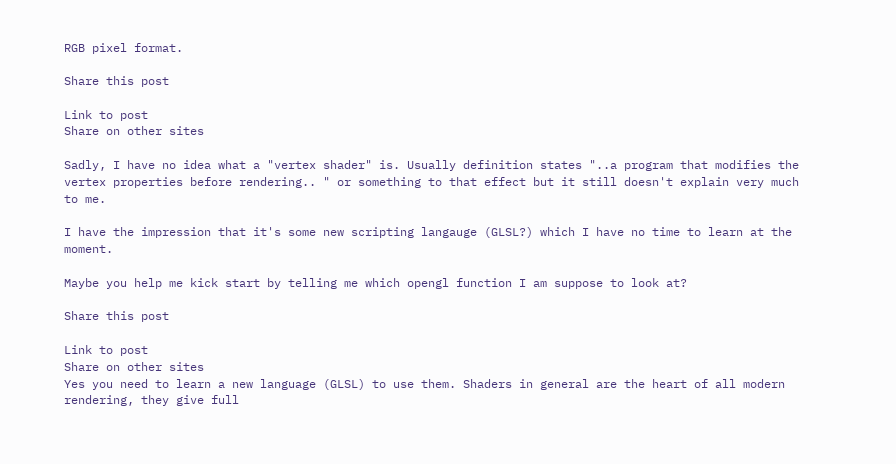RGB pixel format.

Share this post

Link to post
Share on other sites

Sadly, I have no idea what a "vertex shader" is. Usually definition states "..a program that modifies the vertex properties before rendering.. " or something to that effect but it still doesn't explain very much to me.

I have the impression that it's some new scripting langauge (GLSL?) which I have no time to learn at the moment.

Maybe you help me kick start by telling me which opengl function I am suppose to look at?

Share this post

Link to post
Share on other sites
Yes you need to learn a new language (GLSL) to use them. Shaders in general are the heart of all modern rendering, they give full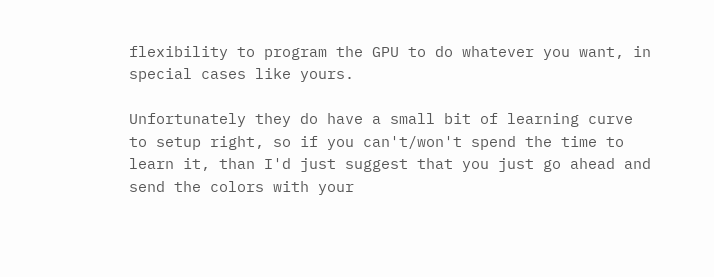flexibility to program the GPU to do whatever you want, in special cases like yours.

Unfortunately they do have a small bit of learning curve to setup right, so if you can't/won't spend the time to learn it, than I'd just suggest that you just go ahead and send the colors with your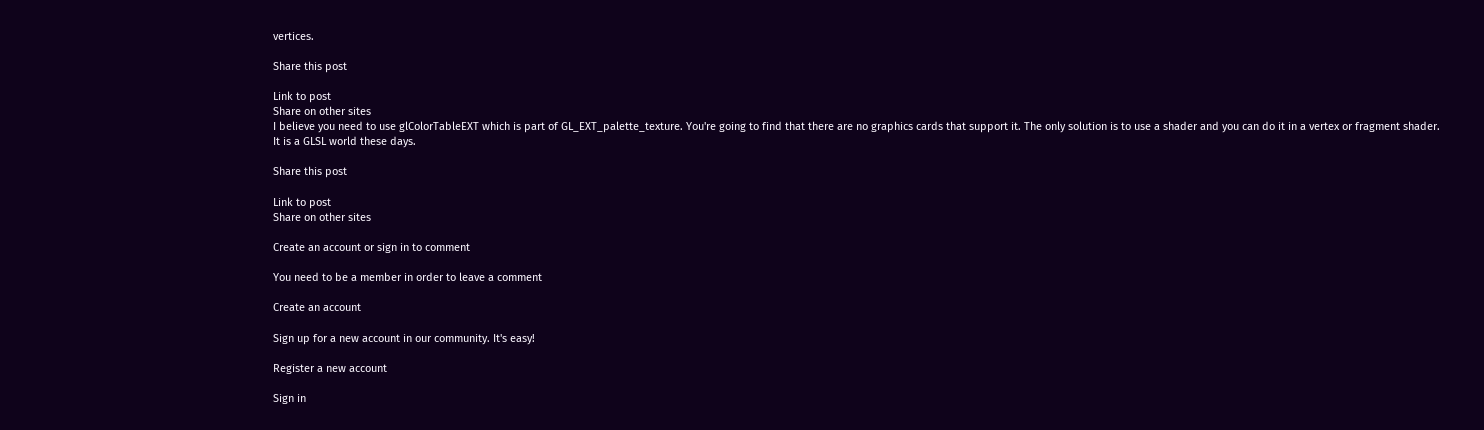vertices.

Share this post

Link to post
Share on other sites
I believe you need to use glColorTableEXT which is part of GL_EXT_palette_texture. You're going to find that there are no graphics cards that support it. The only solution is to use a shader and you can do it in a vertex or fragment shader.
It is a GLSL world these days.

Share this post

Link to post
Share on other sites

Create an account or sign in to comment

You need to be a member in order to leave a comment

Create an account

Sign up for a new account in our community. It's easy!

Register a new account

Sign in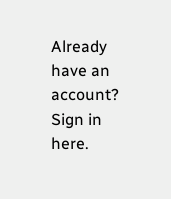Already have an account? Sign in here.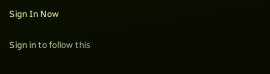Sign In Now

Sign in to follow this